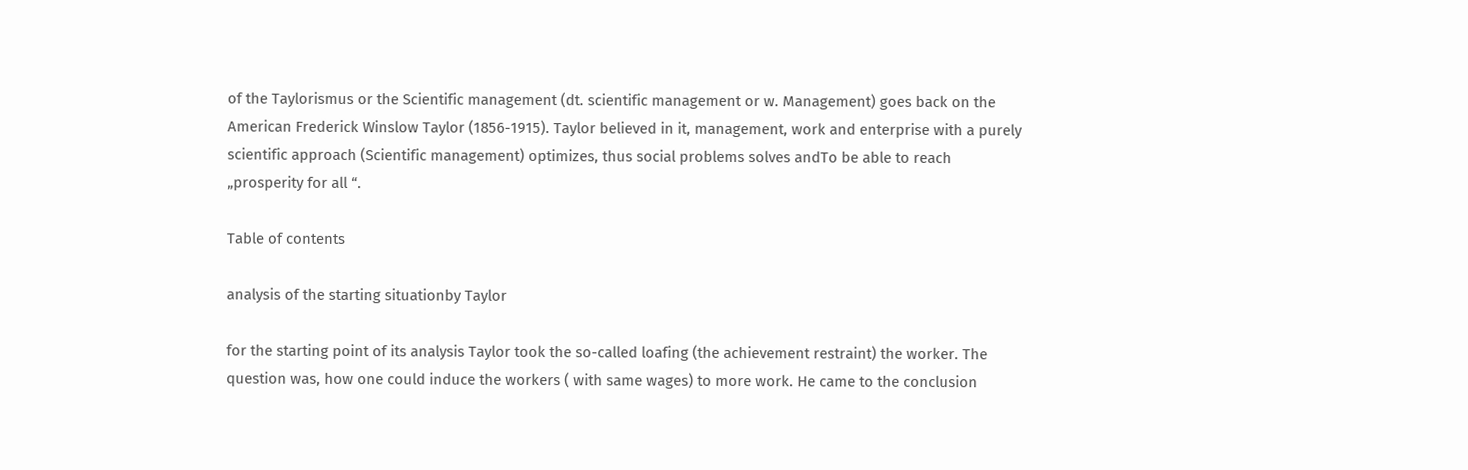of the Taylorismus or the Scientific management (dt. scientific management or w. Management) goes back on the American Frederick Winslow Taylor (1856-1915). Taylor believed in it, management, work and enterprise with a purely scientific approach (Scientific management) optimizes, thus social problems solves andTo be able to reach „prosperity for all “.

Table of contents

analysis of the starting situationby Taylor

for the starting point of its analysis Taylor took the so-called loafing (the achievement restraint) the worker. The question was, how one could induce the workers ( with same wages) to more work. He came to the conclusion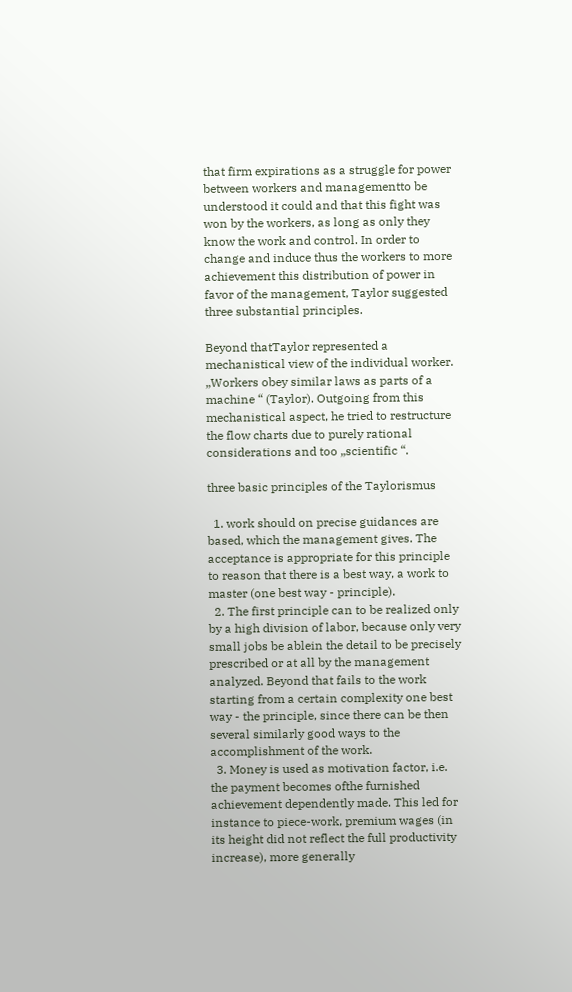that firm expirations as a struggle for power between workers and managementto be understood it could and that this fight was won by the workers, as long as only they know the work and control. In order to change and induce thus the workers to more achievement this distribution of power in favor of the management, Taylor suggested three substantial principles.

Beyond thatTaylor represented a mechanistical view of the individual worker. „Workers obey similar laws as parts of a machine “ (Taylor). Outgoing from this mechanistical aspect, he tried to restructure the flow charts due to purely rational considerations and too „scientific “.

three basic principles of the Taylorismus

  1. work should on precise guidances are based, which the management gives. The acceptance is appropriate for this principle to reason that there is a best way, a work to master (one best way - principle).
  2. The first principle can to be realized only by a high division of labor, because only very small jobs be ablein the detail to be precisely prescribed or at all by the management analyzed. Beyond that fails to the work starting from a certain complexity one best way - the principle, since there can be then several similarly good ways to the accomplishment of the work.
  3. Money is used as motivation factor, i.e. the payment becomes ofthe furnished achievement dependently made. This led for instance to piece-work, premium wages (in its height did not reflect the full productivity increase), more generally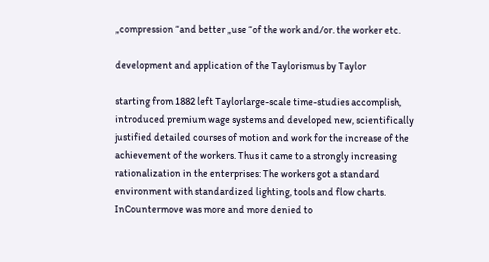„compression “and better „use “of the work and/or. the worker etc.

development and application of the Taylorismus by Taylor

starting from 1882 left Taylorlarge-scale time-studies accomplish, introduced premium wage systems and developed new, scientifically justified detailed courses of motion and work for the increase of the achievement of the workers. Thus it came to a strongly increasing rationalization in the enterprises: The workers got a standard environment with standardized lighting, tools and flow charts. InCountermove was more and more denied to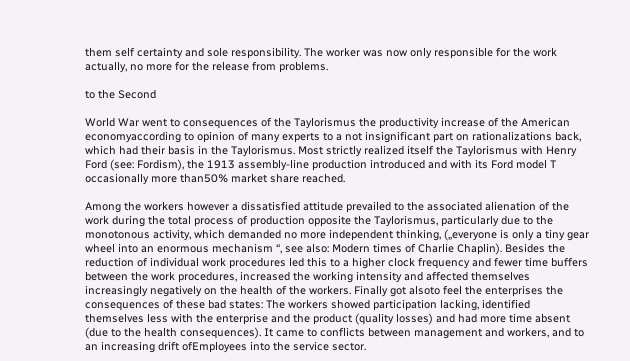them self certainty and sole responsibility. The worker was now only responsible for the work actually, no more for the release from problems.

to the Second

World War went to consequences of the Taylorismus the productivity increase of the American economyaccording to opinion of many experts to a not insignificant part on rationalizations back, which had their basis in the Taylorismus. Most strictly realized itself the Taylorismus with Henry Ford (see: Fordism), the 1913 assembly-line production introduced and with its Ford model T occasionally more than50% market share reached.

Among the workers however a dissatisfied attitude prevailed to the associated alienation of the work during the total process of production opposite the Taylorismus, particularly due to the monotonous activity, which demanded no more independent thinking, („everyone is only a tiny gear wheel into an enormous mechanism “, see also: Modern times of Charlie Chaplin). Besides the reduction of individual work procedures led this to a higher clock frequency and fewer time buffers between the work procedures, increased the working intensity and affected themselves increasingly negatively on the health of the workers. Finally got alsoto feel the enterprises the consequences of these bad states: The workers showed participation lacking, identified themselves less with the enterprise and the product (quality losses) and had more time absent (due to the health consequences). It came to conflicts between management and workers, and to an increasing drift ofEmployees into the service sector.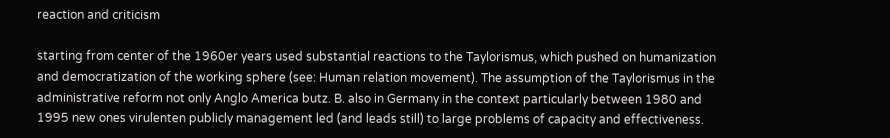reaction and criticism

starting from center of the 1960er years used substantial reactions to the Taylorismus, which pushed on humanization and democratization of the working sphere (see: Human relation movement). The assumption of the Taylorismus in the administrative reform not only Anglo America butz. B. also in Germany in the context particularly between 1980 and 1995 new ones virulenten publicly management led (and leads still) to large problems of capacity and effectiveness.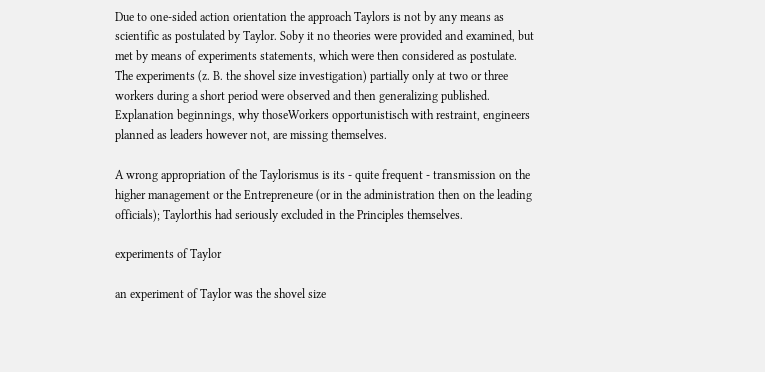Due to one-sided action orientation the approach Taylors is not by any means as scientific as postulated by Taylor. Soby it no theories were provided and examined, but met by means of experiments statements, which were then considered as postulate. The experiments (z. B. the shovel size investigation) partially only at two or three workers during a short period were observed and then generalizing published. Explanation beginnings, why thoseWorkers opportunistisch with restraint, engineers planned as leaders however not, are missing themselves.

A wrong appropriation of the Taylorismus is its - quite frequent - transmission on the higher management or the Entrepreneure (or in the administration then on the leading officials); Taylorthis had seriously excluded in the Principles themselves.

experiments of Taylor

an experiment of Taylor was the shovel size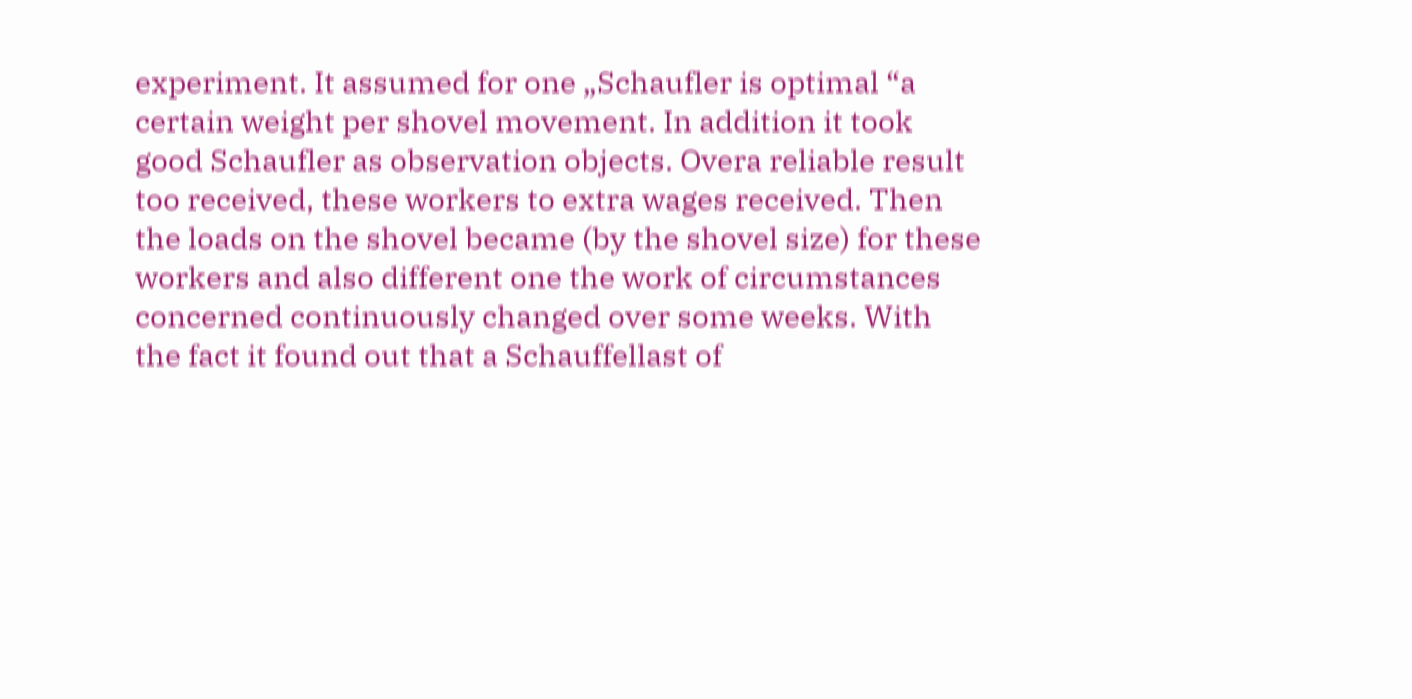experiment. It assumed for one „Schaufler is optimal “a certain weight per shovel movement. In addition it took good Schaufler as observation objects. Overa reliable result too received, these workers to extra wages received. Then the loads on the shovel became (by the shovel size) for these workers and also different one the work of circumstances concerned continuously changed over some weeks. With the fact it found out that a Schauffellast of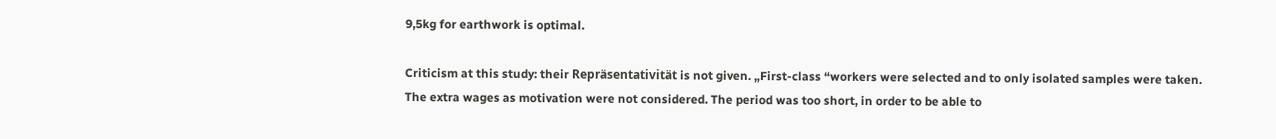9,5kg for earthwork is optimal.

Criticism at this study: their Repräsentativität is not given. „First-class “workers were selected and to only isolated samples were taken. The extra wages as motivation were not considered. The period was too short, in order to be able to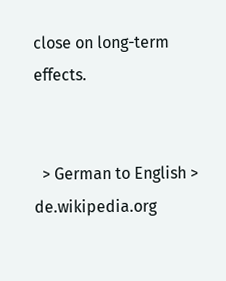close on long-term effects.


  > German to English > de.wikipedia.org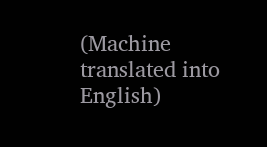(Machine translated into English)